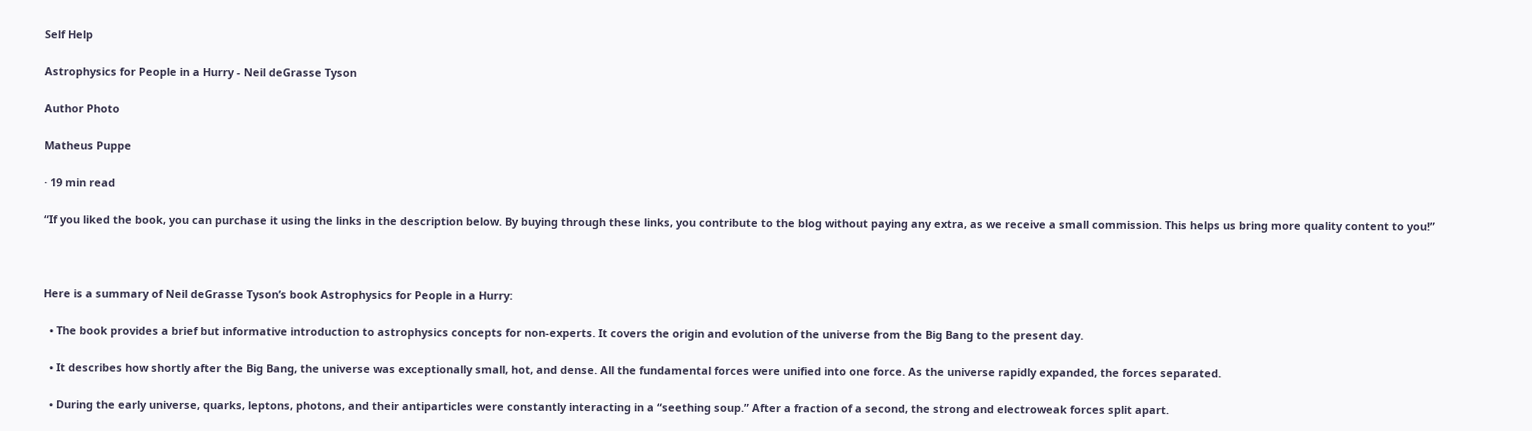Self Help

Astrophysics for People in a Hurry - Neil deGrasse Tyson

Author Photo

Matheus Puppe

· 19 min read

“If you liked the book, you can purchase it using the links in the description below. By buying through these links, you contribute to the blog without paying any extra, as we receive a small commission. This helps us bring more quality content to you!”



Here is a summary of Neil deGrasse Tyson’s book Astrophysics for People in a Hurry:

  • The book provides a brief but informative introduction to astrophysics concepts for non-experts. It covers the origin and evolution of the universe from the Big Bang to the present day.

  • It describes how shortly after the Big Bang, the universe was exceptionally small, hot, and dense. All the fundamental forces were unified into one force. As the universe rapidly expanded, the forces separated.

  • During the early universe, quarks, leptons, photons, and their antiparticles were constantly interacting in a “seething soup.” After a fraction of a second, the strong and electroweak forces split apart.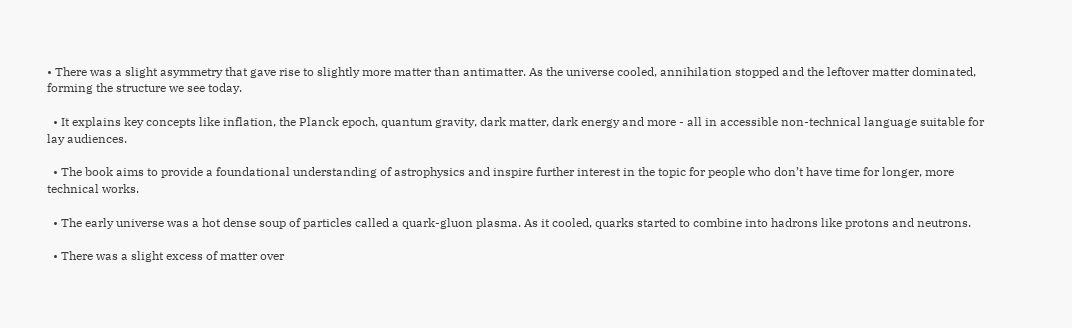• There was a slight asymmetry that gave rise to slightly more matter than antimatter. As the universe cooled, annihilation stopped and the leftover matter dominated, forming the structure we see today.

  • It explains key concepts like inflation, the Planck epoch, quantum gravity, dark matter, dark energy and more - all in accessible non-technical language suitable for lay audiences.

  • The book aims to provide a foundational understanding of astrophysics and inspire further interest in the topic for people who don’t have time for longer, more technical works.

  • The early universe was a hot dense soup of particles called a quark-gluon plasma. As it cooled, quarks started to combine into hadrons like protons and neutrons.

  • There was a slight excess of matter over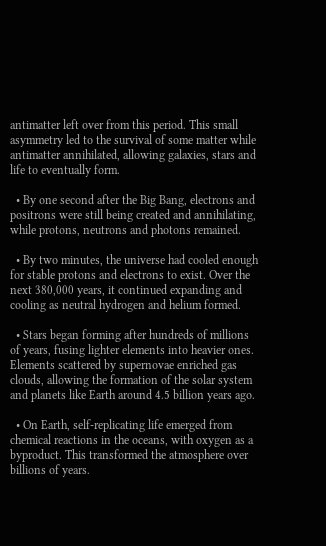antimatter left over from this period. This small asymmetry led to the survival of some matter while antimatter annihilated, allowing galaxies, stars and life to eventually form.

  • By one second after the Big Bang, electrons and positrons were still being created and annihilating, while protons, neutrons and photons remained.

  • By two minutes, the universe had cooled enough for stable protons and electrons to exist. Over the next 380,000 years, it continued expanding and cooling as neutral hydrogen and helium formed.

  • Stars began forming after hundreds of millions of years, fusing lighter elements into heavier ones. Elements scattered by supernovae enriched gas clouds, allowing the formation of the solar system and planets like Earth around 4.5 billion years ago.

  • On Earth, self-replicating life emerged from chemical reactions in the oceans, with oxygen as a byproduct. This transformed the atmosphere over billions of years.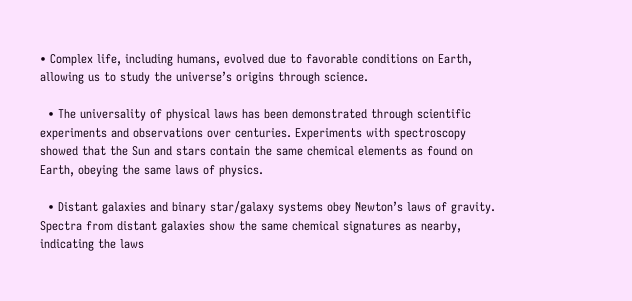• Complex life, including humans, evolved due to favorable conditions on Earth, allowing us to study the universe’s origins through science.

  • The universality of physical laws has been demonstrated through scientific experiments and observations over centuries. Experiments with spectroscopy showed that the Sun and stars contain the same chemical elements as found on Earth, obeying the same laws of physics.

  • Distant galaxies and binary star/galaxy systems obey Newton’s laws of gravity. Spectra from distant galaxies show the same chemical signatures as nearby, indicating the laws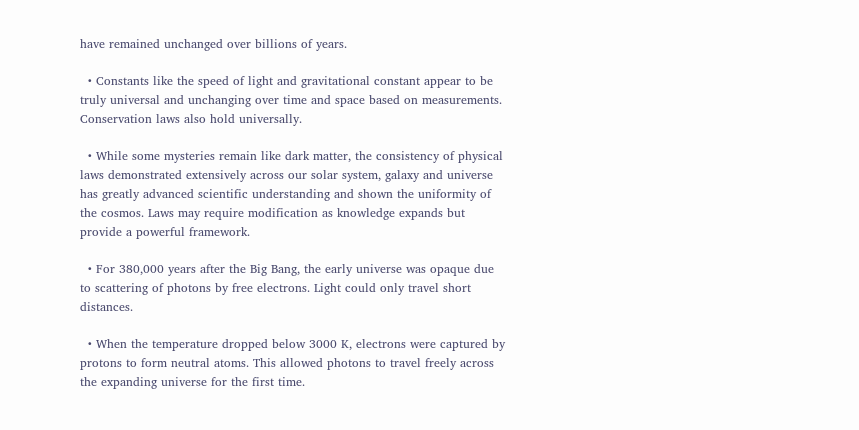have remained unchanged over billions of years.

  • Constants like the speed of light and gravitational constant appear to be truly universal and unchanging over time and space based on measurements. Conservation laws also hold universally.

  • While some mysteries remain like dark matter, the consistency of physical laws demonstrated extensively across our solar system, galaxy and universe has greatly advanced scientific understanding and shown the uniformity of the cosmos. Laws may require modification as knowledge expands but provide a powerful framework.

  • For 380,000 years after the Big Bang, the early universe was opaque due to scattering of photons by free electrons. Light could only travel short distances.

  • When the temperature dropped below 3000 K, electrons were captured by protons to form neutral atoms. This allowed photons to travel freely across the expanding universe for the first time.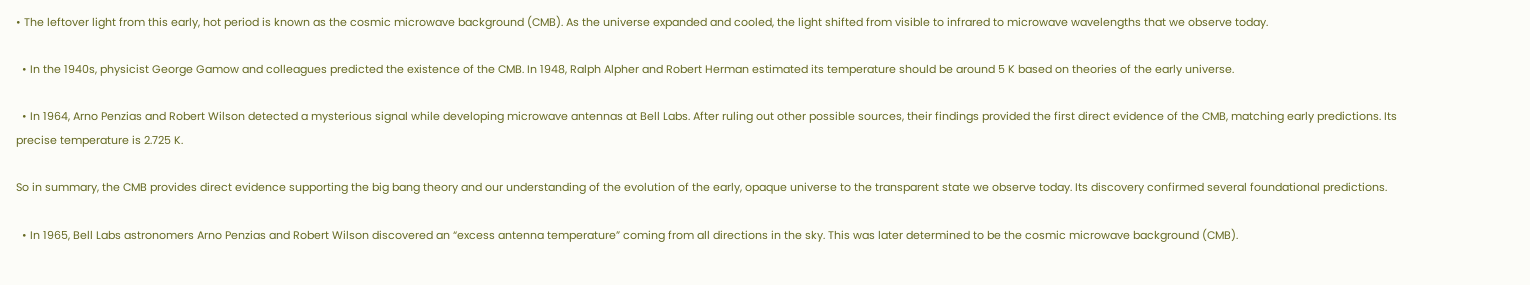• The leftover light from this early, hot period is known as the cosmic microwave background (CMB). As the universe expanded and cooled, the light shifted from visible to infrared to microwave wavelengths that we observe today.

  • In the 1940s, physicist George Gamow and colleagues predicted the existence of the CMB. In 1948, Ralph Alpher and Robert Herman estimated its temperature should be around 5 K based on theories of the early universe.

  • In 1964, Arno Penzias and Robert Wilson detected a mysterious signal while developing microwave antennas at Bell Labs. After ruling out other possible sources, their findings provided the first direct evidence of the CMB, matching early predictions. Its precise temperature is 2.725 K.

So in summary, the CMB provides direct evidence supporting the big bang theory and our understanding of the evolution of the early, opaque universe to the transparent state we observe today. Its discovery confirmed several foundational predictions.

  • In 1965, Bell Labs astronomers Arno Penzias and Robert Wilson discovered an “excess antenna temperature” coming from all directions in the sky. This was later determined to be the cosmic microwave background (CMB).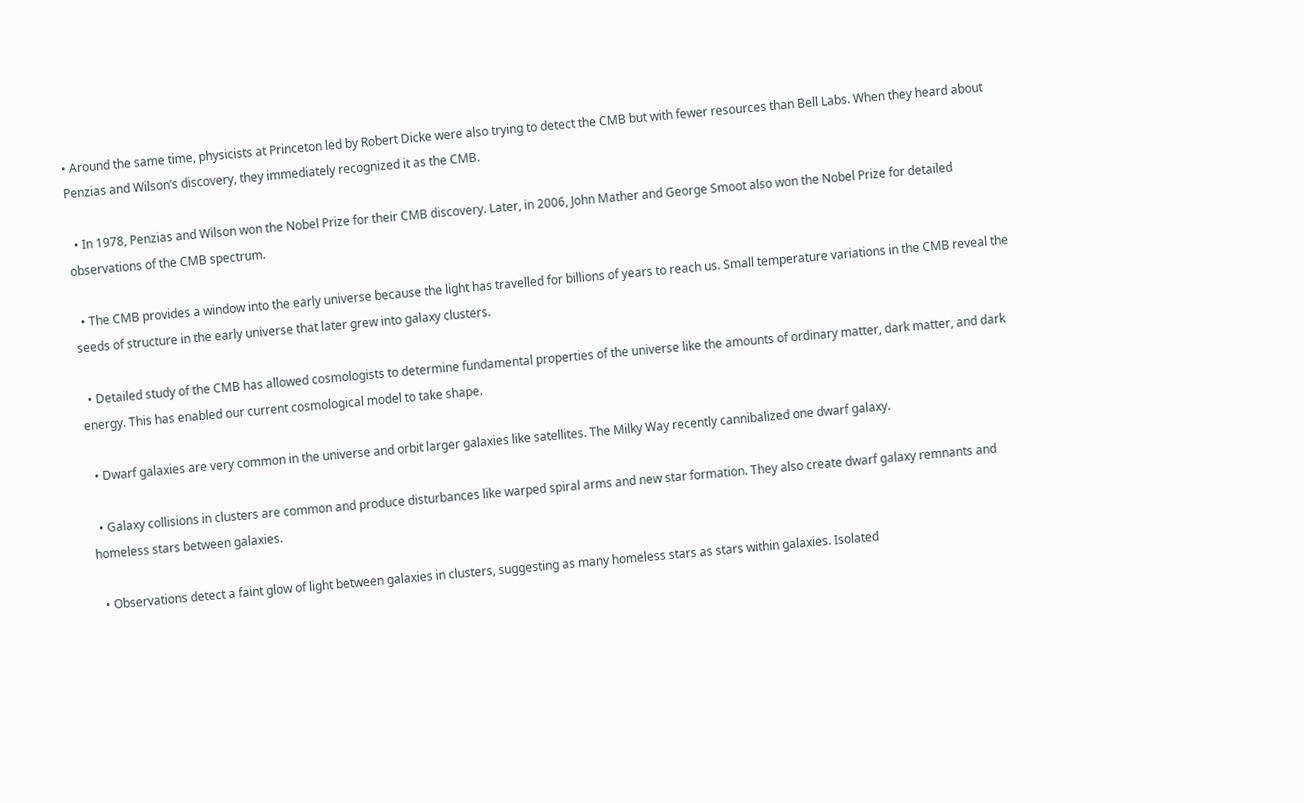• Around the same time, physicists at Princeton led by Robert Dicke were also trying to detect the CMB but with fewer resources than Bell Labs. When they heard about Penzias and Wilson’s discovery, they immediately recognized it as the CMB.

  • In 1978, Penzias and Wilson won the Nobel Prize for their CMB discovery. Later, in 2006, John Mather and George Smoot also won the Nobel Prize for detailed observations of the CMB spectrum.

  • The CMB provides a window into the early universe because the light has travelled for billions of years to reach us. Small temperature variations in the CMB reveal the seeds of structure in the early universe that later grew into galaxy clusters.

  • Detailed study of the CMB has allowed cosmologists to determine fundamental properties of the universe like the amounts of ordinary matter, dark matter, and dark energy. This has enabled our current cosmological model to take shape.

  • Dwarf galaxies are very common in the universe and orbit larger galaxies like satellites. The Milky Way recently cannibalized one dwarf galaxy.

  • Galaxy collisions in clusters are common and produce disturbances like warped spiral arms and new star formation. They also create dwarf galaxy remnants and homeless stars between galaxies.

  • Observations detect a faint glow of light between galaxies in clusters, suggesting as many homeless stars as stars within galaxies. Isolated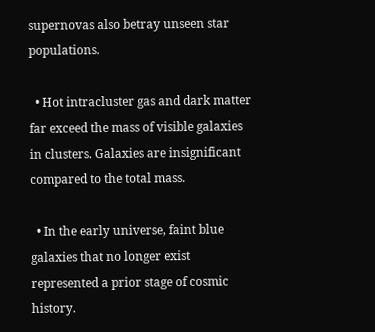supernovas also betray unseen star populations.

  • Hot intracluster gas and dark matter far exceed the mass of visible galaxies in clusters. Galaxies are insignificant compared to the total mass.

  • In the early universe, faint blue galaxies that no longer exist represented a prior stage of cosmic history.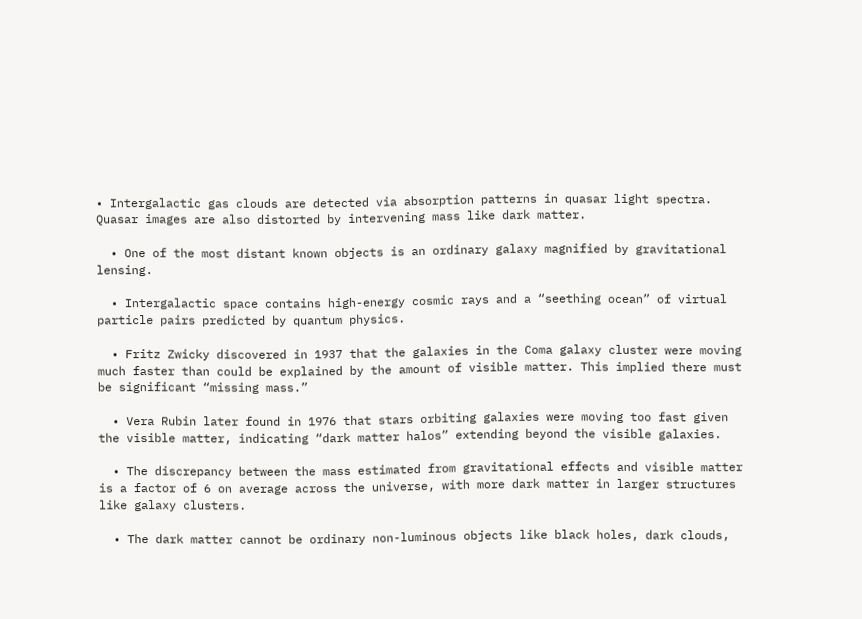• Intergalactic gas clouds are detected via absorption patterns in quasar light spectra. Quasar images are also distorted by intervening mass like dark matter.

  • One of the most distant known objects is an ordinary galaxy magnified by gravitational lensing.

  • Intergalactic space contains high-energy cosmic rays and a “seething ocean” of virtual particle pairs predicted by quantum physics.

  • Fritz Zwicky discovered in 1937 that the galaxies in the Coma galaxy cluster were moving much faster than could be explained by the amount of visible matter. This implied there must be significant “missing mass.”

  • Vera Rubin later found in 1976 that stars orbiting galaxies were moving too fast given the visible matter, indicating “dark matter halos” extending beyond the visible galaxies.

  • The discrepancy between the mass estimated from gravitational effects and visible matter is a factor of 6 on average across the universe, with more dark matter in larger structures like galaxy clusters.

  • The dark matter cannot be ordinary non-luminous objects like black holes, dark clouds,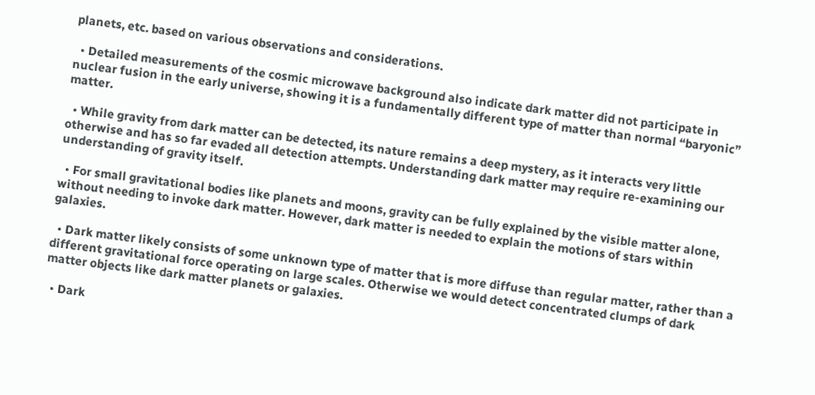planets, etc. based on various observations and considerations.

  • Detailed measurements of the cosmic microwave background also indicate dark matter did not participate in nuclear fusion in the early universe, showing it is a fundamentally different type of matter than normal “baryonic” matter.

  • While gravity from dark matter can be detected, its nature remains a deep mystery, as it interacts very little otherwise and has so far evaded all detection attempts. Understanding dark matter may require re-examining our understanding of gravity itself.

  • For small gravitational bodies like planets and moons, gravity can be fully explained by the visible matter alone, without needing to invoke dark matter. However, dark matter is needed to explain the motions of stars within galaxies.

  • Dark matter likely consists of some unknown type of matter that is more diffuse than regular matter, rather than a different gravitational force operating on large scales. Otherwise we would detect concentrated clumps of dark matter objects like dark matter planets or galaxies.

  • Dark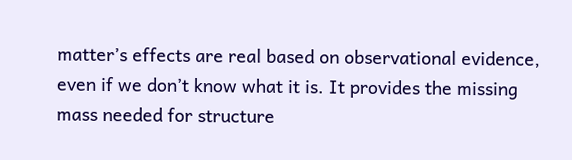matter’s effects are real based on observational evidence, even if we don’t know what it is. It provides the missing mass needed for structure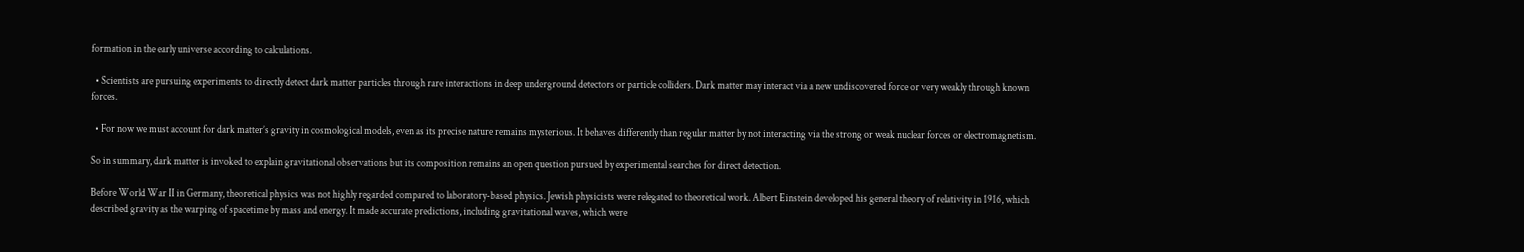formation in the early universe according to calculations.

  • Scientists are pursuing experiments to directly detect dark matter particles through rare interactions in deep underground detectors or particle colliders. Dark matter may interact via a new undiscovered force or very weakly through known forces.

  • For now we must account for dark matter’s gravity in cosmological models, even as its precise nature remains mysterious. It behaves differently than regular matter by not interacting via the strong or weak nuclear forces or electromagnetism.

So in summary, dark matter is invoked to explain gravitational observations but its composition remains an open question pursued by experimental searches for direct detection.

Before World War II in Germany, theoretical physics was not highly regarded compared to laboratory-based physics. Jewish physicists were relegated to theoretical work. Albert Einstein developed his general theory of relativity in 1916, which described gravity as the warping of spacetime by mass and energy. It made accurate predictions, including gravitational waves, which were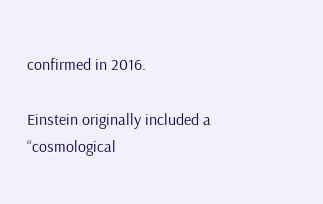confirmed in 2016.

Einstein originally included a “cosmological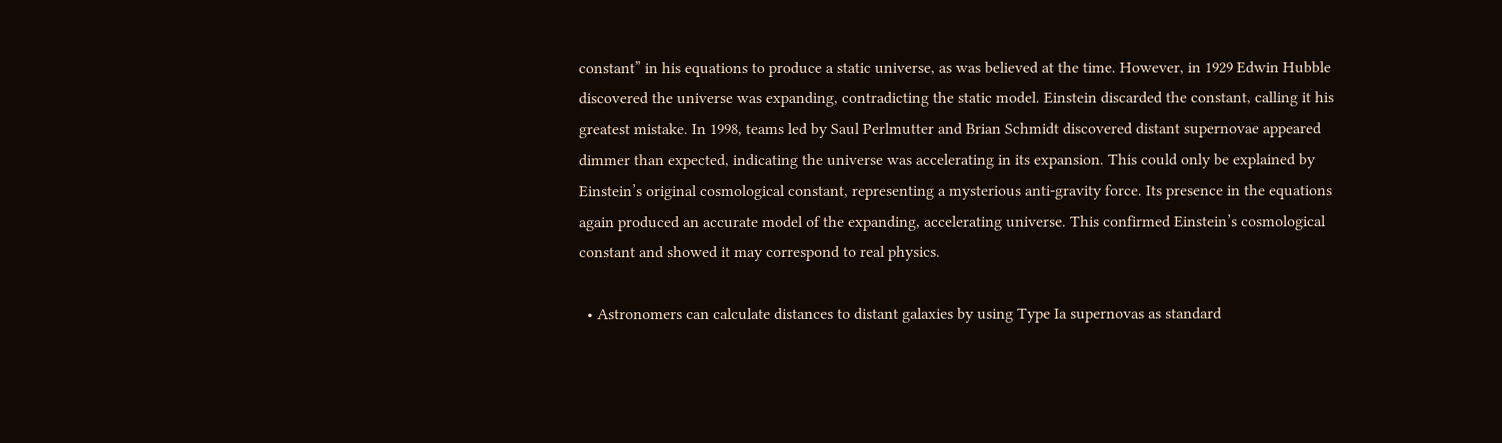constant” in his equations to produce a static universe, as was believed at the time. However, in 1929 Edwin Hubble discovered the universe was expanding, contradicting the static model. Einstein discarded the constant, calling it his greatest mistake. In 1998, teams led by Saul Perlmutter and Brian Schmidt discovered distant supernovae appeared dimmer than expected, indicating the universe was accelerating in its expansion. This could only be explained by Einstein’s original cosmological constant, representing a mysterious anti-gravity force. Its presence in the equations again produced an accurate model of the expanding, accelerating universe. This confirmed Einstein’s cosmological constant and showed it may correspond to real physics.

  • Astronomers can calculate distances to distant galaxies by using Type Ia supernovas as standard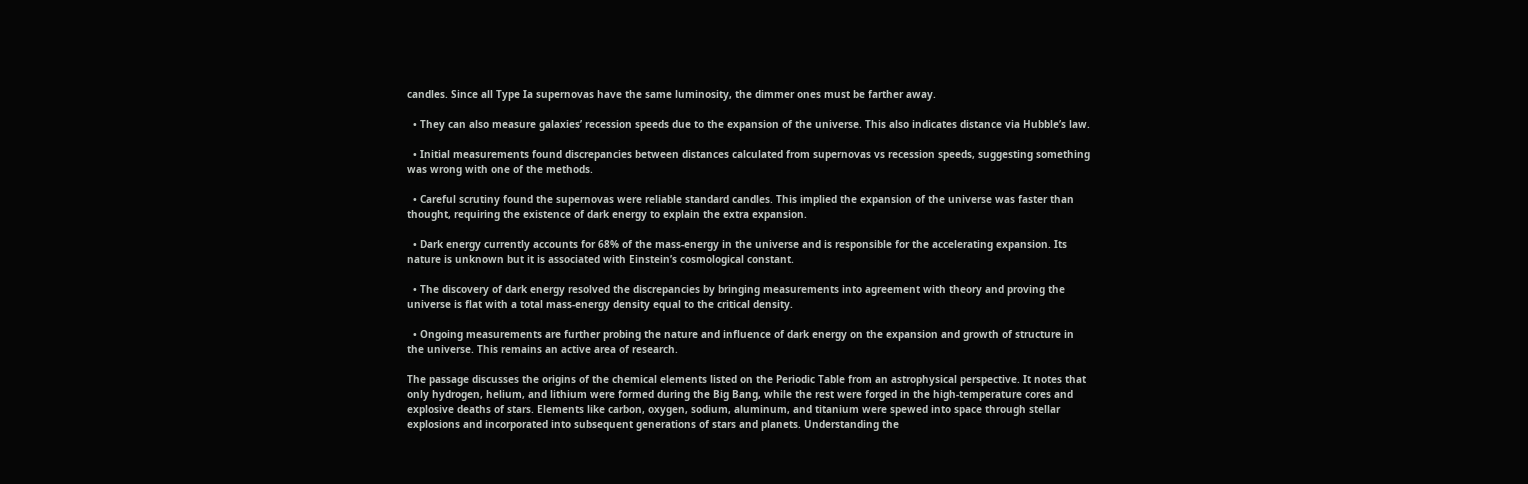candles. Since all Type Ia supernovas have the same luminosity, the dimmer ones must be farther away.

  • They can also measure galaxies’ recession speeds due to the expansion of the universe. This also indicates distance via Hubble’s law.

  • Initial measurements found discrepancies between distances calculated from supernovas vs recession speeds, suggesting something was wrong with one of the methods.

  • Careful scrutiny found the supernovas were reliable standard candles. This implied the expansion of the universe was faster than thought, requiring the existence of dark energy to explain the extra expansion.

  • Dark energy currently accounts for 68% of the mass-energy in the universe and is responsible for the accelerating expansion. Its nature is unknown but it is associated with Einstein’s cosmological constant.

  • The discovery of dark energy resolved the discrepancies by bringing measurements into agreement with theory and proving the universe is flat with a total mass-energy density equal to the critical density.

  • Ongoing measurements are further probing the nature and influence of dark energy on the expansion and growth of structure in the universe. This remains an active area of research.

The passage discusses the origins of the chemical elements listed on the Periodic Table from an astrophysical perspective. It notes that only hydrogen, helium, and lithium were formed during the Big Bang, while the rest were forged in the high-temperature cores and explosive deaths of stars. Elements like carbon, oxygen, sodium, aluminum, and titanium were spewed into space through stellar explosions and incorporated into subsequent generations of stars and planets. Understanding the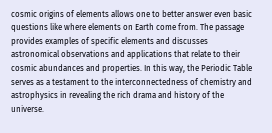cosmic origins of elements allows one to better answer even basic questions like where elements on Earth come from. The passage provides examples of specific elements and discusses astronomical observations and applications that relate to their cosmic abundances and properties. In this way, the Periodic Table serves as a testament to the interconnectedness of chemistry and astrophysics in revealing the rich drama and history of the universe.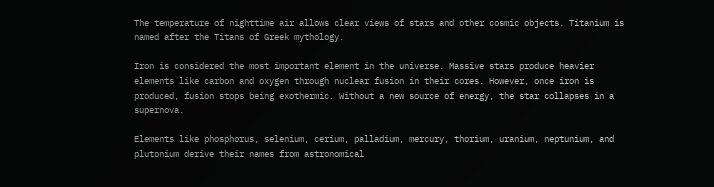The temperature of nighttime air allows clear views of stars and other cosmic objects. Titanium is named after the Titans of Greek mythology.

Iron is considered the most important element in the universe. Massive stars produce heavier elements like carbon and oxygen through nuclear fusion in their cores. However, once iron is produced, fusion stops being exothermic. Without a new source of energy, the star collapses in a supernova.

Elements like phosphorus, selenium, cerium, palladium, mercury, thorium, uranium, neptunium, and plutonium derive their names from astronomical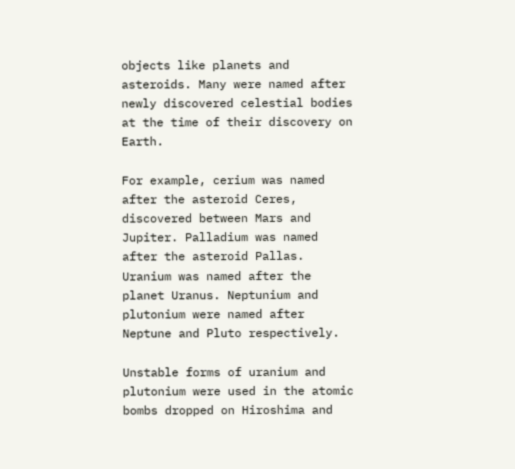objects like planets and asteroids. Many were named after newly discovered celestial bodies at the time of their discovery on Earth.

For example, cerium was named after the asteroid Ceres, discovered between Mars and Jupiter. Palladium was named after the asteroid Pallas. Uranium was named after the planet Uranus. Neptunium and plutonium were named after Neptune and Pluto respectively.

Unstable forms of uranium and plutonium were used in the atomic bombs dropped on Hiroshima and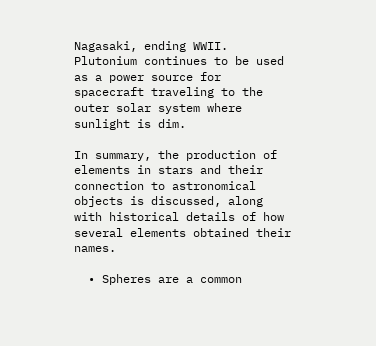Nagasaki, ending WWII. Plutonium continues to be used as a power source for spacecraft traveling to the outer solar system where sunlight is dim.

In summary, the production of elements in stars and their connection to astronomical objects is discussed, along with historical details of how several elements obtained their names.

  • Spheres are a common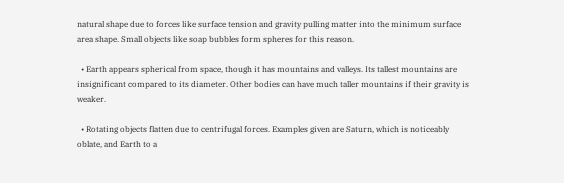natural shape due to forces like surface tension and gravity pulling matter into the minimum surface area shape. Small objects like soap bubbles form spheres for this reason.

  • Earth appears spherical from space, though it has mountains and valleys. Its tallest mountains are insignificant compared to its diameter. Other bodies can have much taller mountains if their gravity is weaker.

  • Rotating objects flatten due to centrifugal forces. Examples given are Saturn, which is noticeably oblate, and Earth to a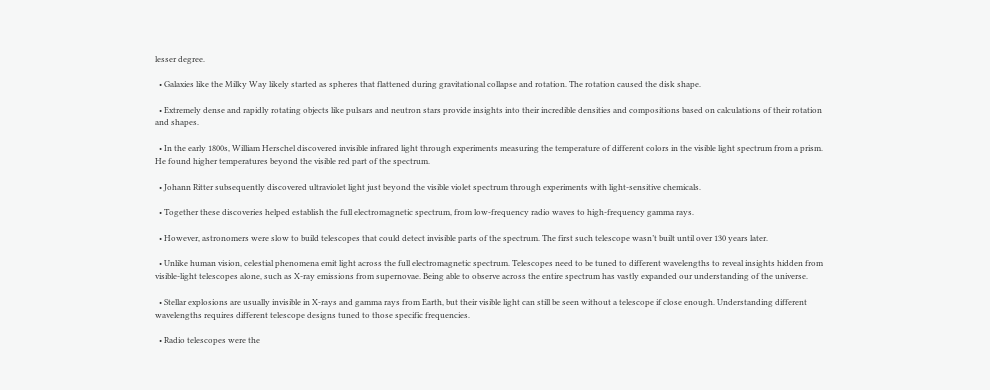lesser degree.

  • Galaxies like the Milky Way likely started as spheres that flattened during gravitational collapse and rotation. The rotation caused the disk shape.

  • Extremely dense and rapidly rotating objects like pulsars and neutron stars provide insights into their incredible densities and compositions based on calculations of their rotation and shapes.

  • In the early 1800s, William Herschel discovered invisible infrared light through experiments measuring the temperature of different colors in the visible light spectrum from a prism. He found higher temperatures beyond the visible red part of the spectrum.

  • Johann Ritter subsequently discovered ultraviolet light just beyond the visible violet spectrum through experiments with light-sensitive chemicals.

  • Together these discoveries helped establish the full electromagnetic spectrum, from low-frequency radio waves to high-frequency gamma rays.

  • However, astronomers were slow to build telescopes that could detect invisible parts of the spectrum. The first such telescope wasn’t built until over 130 years later.

  • Unlike human vision, celestial phenomena emit light across the full electromagnetic spectrum. Telescopes need to be tuned to different wavelengths to reveal insights hidden from visible-light telescopes alone, such as X-ray emissions from supernovae. Being able to observe across the entire spectrum has vastly expanded our understanding of the universe.

  • Stellar explosions are usually invisible in X-rays and gamma rays from Earth, but their visible light can still be seen without a telescope if close enough. Understanding different wavelengths requires different telescope designs tuned to those specific frequencies.

  • Radio telescopes were the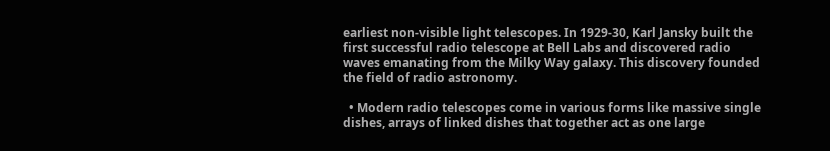earliest non-visible light telescopes. In 1929-30, Karl Jansky built the first successful radio telescope at Bell Labs and discovered radio waves emanating from the Milky Way galaxy. This discovery founded the field of radio astronomy.

  • Modern radio telescopes come in various forms like massive single dishes, arrays of linked dishes that together act as one large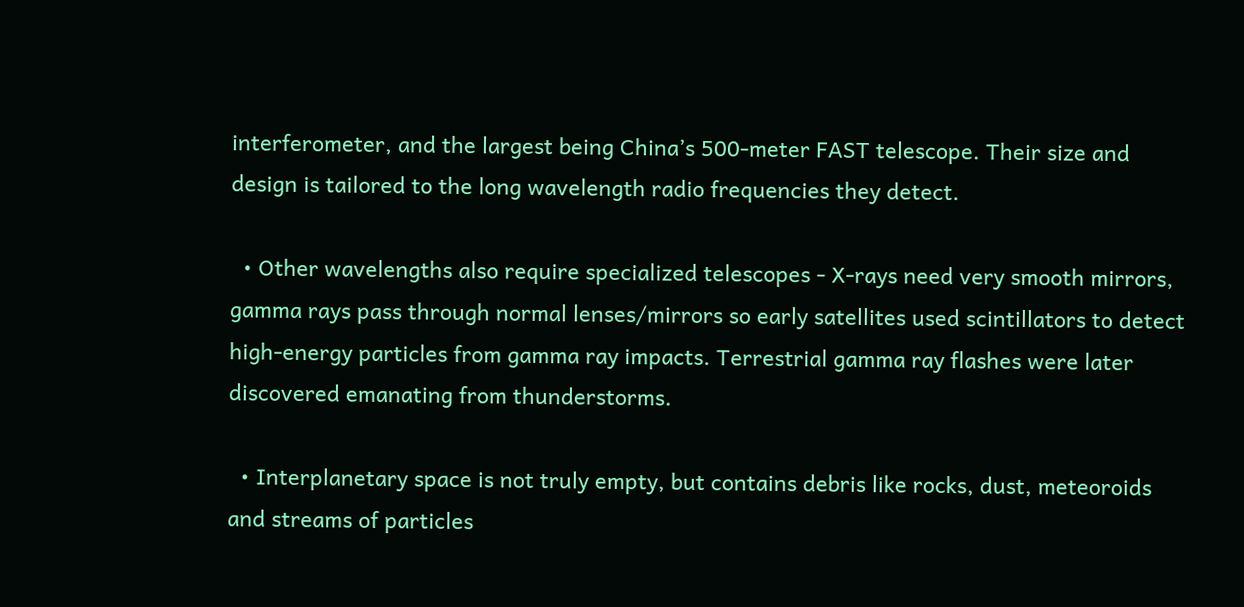interferometer, and the largest being China’s 500-meter FAST telescope. Their size and design is tailored to the long wavelength radio frequencies they detect.

  • Other wavelengths also require specialized telescopes - X-rays need very smooth mirrors, gamma rays pass through normal lenses/mirrors so early satellites used scintillators to detect high-energy particles from gamma ray impacts. Terrestrial gamma ray flashes were later discovered emanating from thunderstorms.

  • Interplanetary space is not truly empty, but contains debris like rocks, dust, meteoroids and streams of particles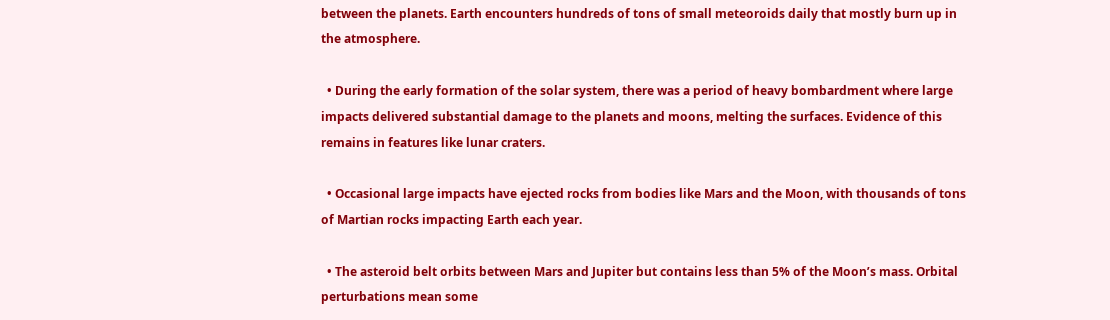between the planets. Earth encounters hundreds of tons of small meteoroids daily that mostly burn up in the atmosphere.

  • During the early formation of the solar system, there was a period of heavy bombardment where large impacts delivered substantial damage to the planets and moons, melting the surfaces. Evidence of this remains in features like lunar craters.

  • Occasional large impacts have ejected rocks from bodies like Mars and the Moon, with thousands of tons of Martian rocks impacting Earth each year.

  • The asteroid belt orbits between Mars and Jupiter but contains less than 5% of the Moon’s mass. Orbital perturbations mean some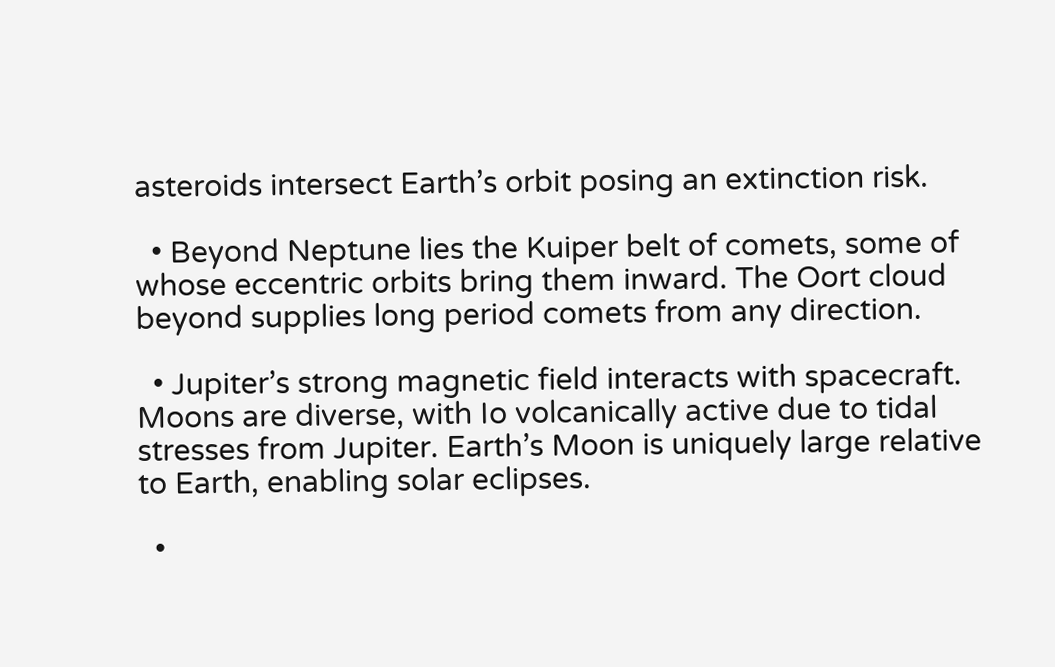asteroids intersect Earth’s orbit posing an extinction risk.

  • Beyond Neptune lies the Kuiper belt of comets, some of whose eccentric orbits bring them inward. The Oort cloud beyond supplies long period comets from any direction.

  • Jupiter’s strong magnetic field interacts with spacecraft. Moons are diverse, with Io volcanically active due to tidal stresses from Jupiter. Earth’s Moon is uniquely large relative to Earth, enabling solar eclipses.

  •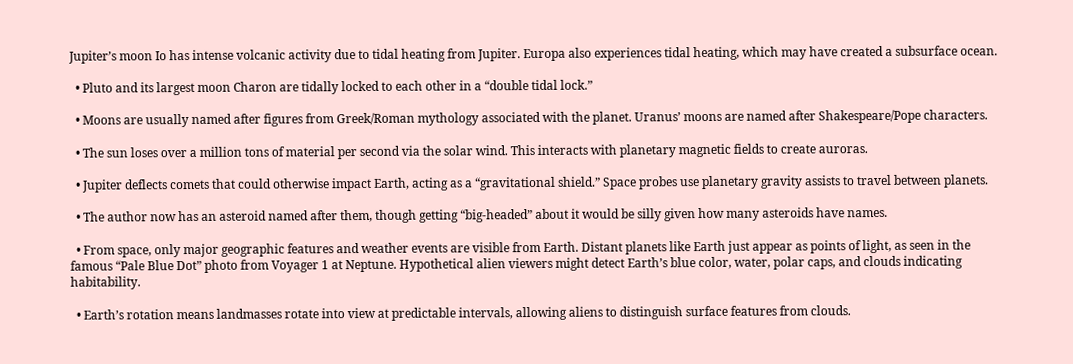Jupiter’s moon Io has intense volcanic activity due to tidal heating from Jupiter. Europa also experiences tidal heating, which may have created a subsurface ocean.

  • Pluto and its largest moon Charon are tidally locked to each other in a “double tidal lock.”

  • Moons are usually named after figures from Greek/Roman mythology associated with the planet. Uranus’ moons are named after Shakespeare/Pope characters.

  • The sun loses over a million tons of material per second via the solar wind. This interacts with planetary magnetic fields to create auroras.

  • Jupiter deflects comets that could otherwise impact Earth, acting as a “gravitational shield.” Space probes use planetary gravity assists to travel between planets.

  • The author now has an asteroid named after them, though getting “big-headed” about it would be silly given how many asteroids have names.

  • From space, only major geographic features and weather events are visible from Earth. Distant planets like Earth just appear as points of light, as seen in the famous “Pale Blue Dot” photo from Voyager 1 at Neptune. Hypothetical alien viewers might detect Earth’s blue color, water, polar caps, and clouds indicating habitability.

  • Earth’s rotation means landmasses rotate into view at predictable intervals, allowing aliens to distinguish surface features from clouds.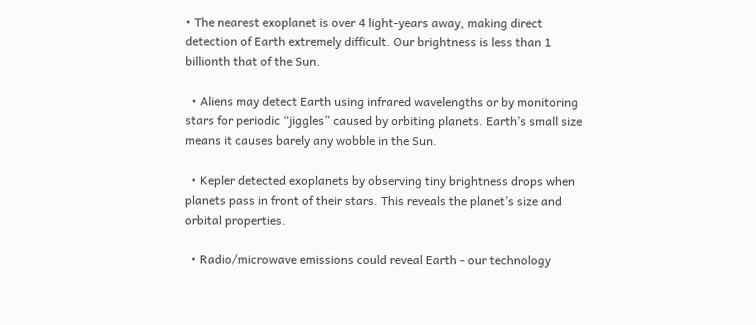• The nearest exoplanet is over 4 light-years away, making direct detection of Earth extremely difficult. Our brightness is less than 1 billionth that of the Sun.

  • Aliens may detect Earth using infrared wavelengths or by monitoring stars for periodic “jiggles” caused by orbiting planets. Earth’s small size means it causes barely any wobble in the Sun.

  • Kepler detected exoplanets by observing tiny brightness drops when planets pass in front of their stars. This reveals the planet’s size and orbital properties.

  • Radio/microwave emissions could reveal Earth - our technology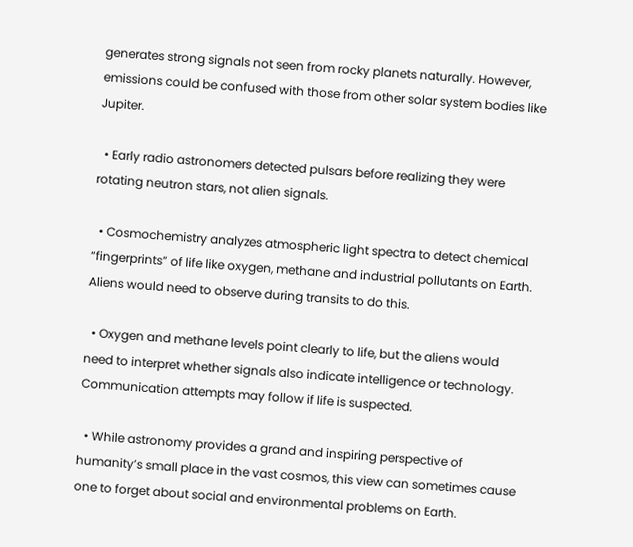generates strong signals not seen from rocky planets naturally. However, emissions could be confused with those from other solar system bodies like Jupiter.

  • Early radio astronomers detected pulsars before realizing they were rotating neutron stars, not alien signals.

  • Cosmochemistry analyzes atmospheric light spectra to detect chemical “fingerprints” of life like oxygen, methane and industrial pollutants on Earth. Aliens would need to observe during transits to do this.

  • Oxygen and methane levels point clearly to life, but the aliens would need to interpret whether signals also indicate intelligence or technology. Communication attempts may follow if life is suspected.

  • While astronomy provides a grand and inspiring perspective of humanity’s small place in the vast cosmos, this view can sometimes cause one to forget about social and environmental problems on Earth.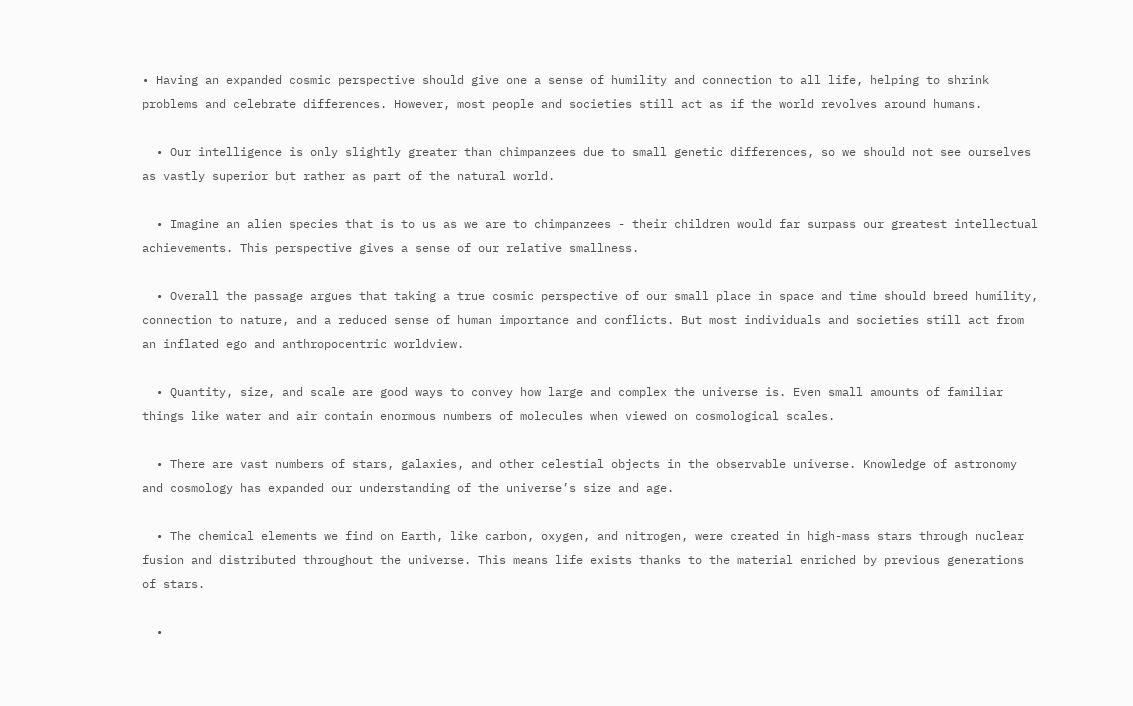• Having an expanded cosmic perspective should give one a sense of humility and connection to all life, helping to shrink problems and celebrate differences. However, most people and societies still act as if the world revolves around humans.

  • Our intelligence is only slightly greater than chimpanzees due to small genetic differences, so we should not see ourselves as vastly superior but rather as part of the natural world.

  • Imagine an alien species that is to us as we are to chimpanzees - their children would far surpass our greatest intellectual achievements. This perspective gives a sense of our relative smallness.

  • Overall the passage argues that taking a true cosmic perspective of our small place in space and time should breed humility, connection to nature, and a reduced sense of human importance and conflicts. But most individuals and societies still act from an inflated ego and anthropocentric worldview.

  • Quantity, size, and scale are good ways to convey how large and complex the universe is. Even small amounts of familiar things like water and air contain enormous numbers of molecules when viewed on cosmological scales.

  • There are vast numbers of stars, galaxies, and other celestial objects in the observable universe. Knowledge of astronomy and cosmology has expanded our understanding of the universe’s size and age.

  • The chemical elements we find on Earth, like carbon, oxygen, and nitrogen, were created in high-mass stars through nuclear fusion and distributed throughout the universe. This means life exists thanks to the material enriched by previous generations of stars.

  •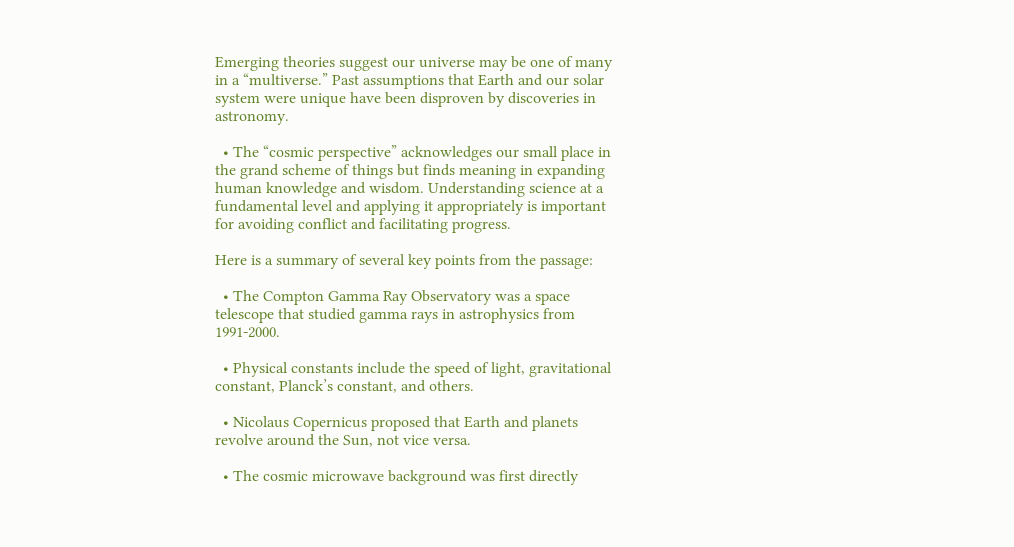Emerging theories suggest our universe may be one of many in a “multiverse.” Past assumptions that Earth and our solar system were unique have been disproven by discoveries in astronomy.

  • The “cosmic perspective” acknowledges our small place in the grand scheme of things but finds meaning in expanding human knowledge and wisdom. Understanding science at a fundamental level and applying it appropriately is important for avoiding conflict and facilitating progress.

Here is a summary of several key points from the passage:

  • The Compton Gamma Ray Observatory was a space telescope that studied gamma rays in astrophysics from 1991-2000.

  • Physical constants include the speed of light, gravitational constant, Planck’s constant, and others.

  • Nicolaus Copernicus proposed that Earth and planets revolve around the Sun, not vice versa.

  • The cosmic microwave background was first directly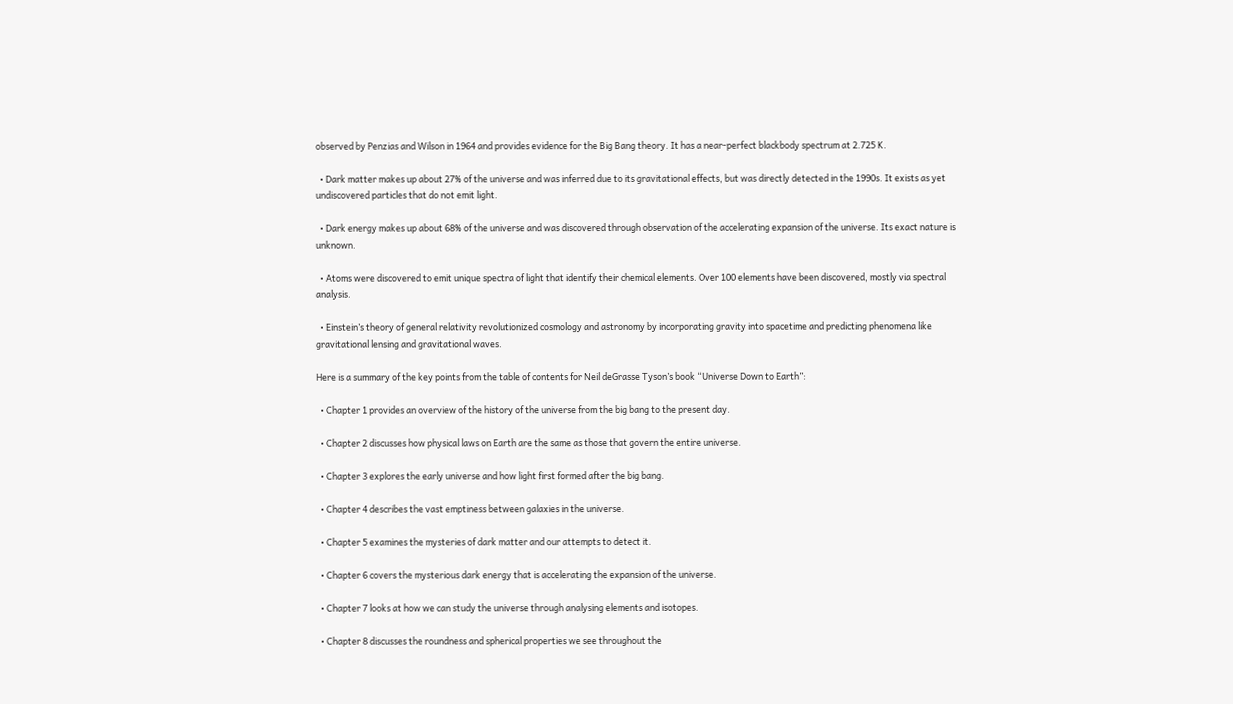observed by Penzias and Wilson in 1964 and provides evidence for the Big Bang theory. It has a near-perfect blackbody spectrum at 2.725 K.

  • Dark matter makes up about 27% of the universe and was inferred due to its gravitational effects, but was directly detected in the 1990s. It exists as yet undiscovered particles that do not emit light.

  • Dark energy makes up about 68% of the universe and was discovered through observation of the accelerating expansion of the universe. Its exact nature is unknown.

  • Atoms were discovered to emit unique spectra of light that identify their chemical elements. Over 100 elements have been discovered, mostly via spectral analysis.

  • Einstein’s theory of general relativity revolutionized cosmology and astronomy by incorporating gravity into spacetime and predicting phenomena like gravitational lensing and gravitational waves.

Here is a summary of the key points from the table of contents for Neil deGrasse Tyson’s book “Universe Down to Earth”:

  • Chapter 1 provides an overview of the history of the universe from the big bang to the present day.

  • Chapter 2 discusses how physical laws on Earth are the same as those that govern the entire universe.

  • Chapter 3 explores the early universe and how light first formed after the big bang.

  • Chapter 4 describes the vast emptiness between galaxies in the universe.

  • Chapter 5 examines the mysteries of dark matter and our attempts to detect it.

  • Chapter 6 covers the mysterious dark energy that is accelerating the expansion of the universe.

  • Chapter 7 looks at how we can study the universe through analysing elements and isotopes.

  • Chapter 8 discusses the roundness and spherical properties we see throughout the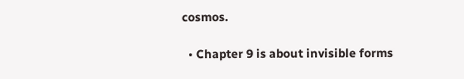cosmos.

  • Chapter 9 is about invisible forms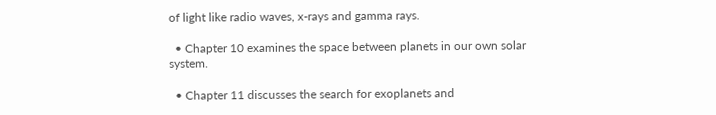of light like radio waves, x-rays and gamma rays.

  • Chapter 10 examines the space between planets in our own solar system.

  • Chapter 11 discusses the search for exoplanets and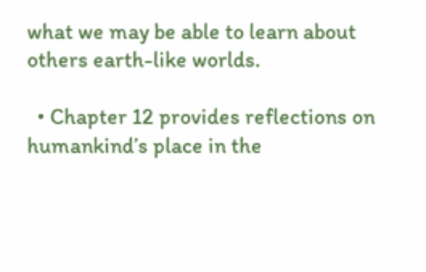what we may be able to learn about others earth-like worlds.

  • Chapter 12 provides reflections on humankind’s place in the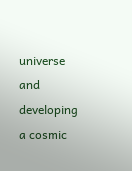universe and developing a cosmic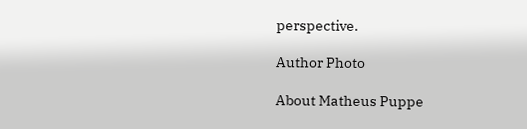perspective.

Author Photo

About Matheus Puppe